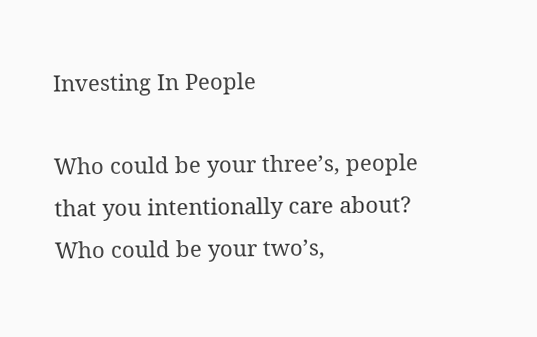Investing In People

Who could be your three’s, people that you intentionally care about? Who could be your two’s,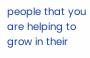people that you are helping to grow in their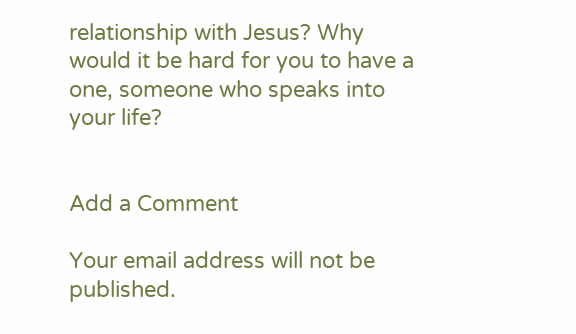relationship with Jesus? Why would it be hard for you to have a one, someone who speaks into your life?


Add a Comment

Your email address will not be published.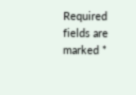Required fields are marked *